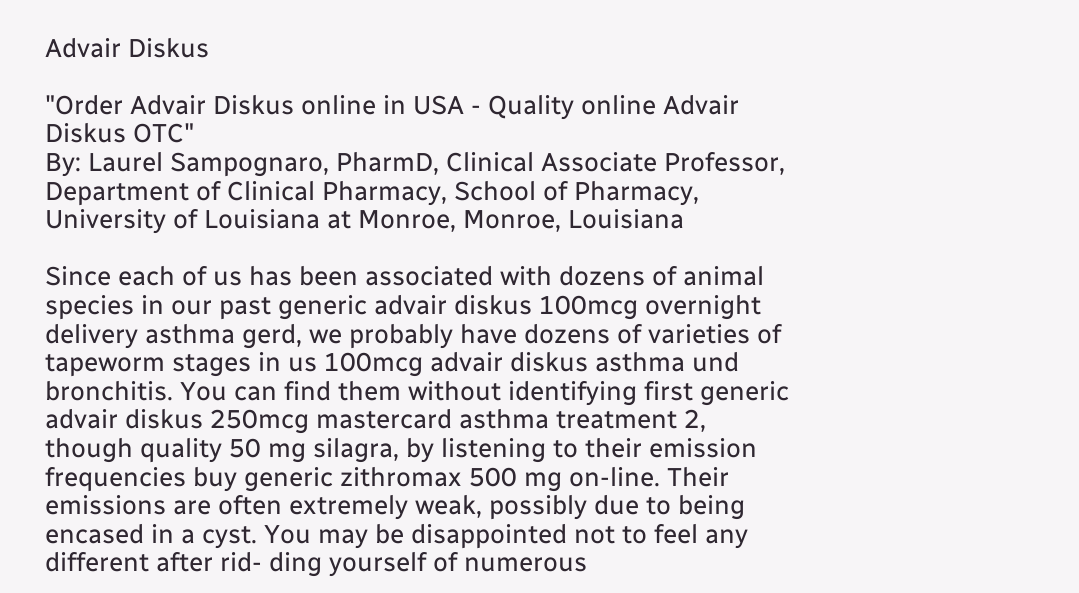Advair Diskus

"Order Advair Diskus online in USA - Quality online Advair Diskus OTC"
By: Laurel Sampognaro, PharmD, Clinical Associate Professor, Department of Clinical Pharmacy, School of Pharmacy, University of Louisiana at Monroe, Monroe, Louisiana

Since each of us has been associated with dozens of animal species in our past generic advair diskus 100mcg overnight delivery asthma gerd, we probably have dozens of varieties of tapeworm stages in us 100mcg advair diskus asthma und bronchitis. You can find them without identifying first generic advair diskus 250mcg mastercard asthma treatment 2, though quality 50 mg silagra, by listening to their emission frequencies buy generic zithromax 500 mg on-line. Their emissions are often extremely weak, possibly due to being encased in a cyst. You may be disappointed not to feel any different after rid- ding yourself of numerous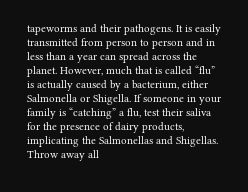tapeworms and their pathogens. It is easily transmitted from person to person and in less than a year can spread across the planet. However, much that is called “flu” is actually caused by a bacterium, either Salmonella or Shigella. If someone in your family is “catching” a flu, test their saliva for the presence of dairy products, implicating the Salmonellas and Shigellas. Throw away all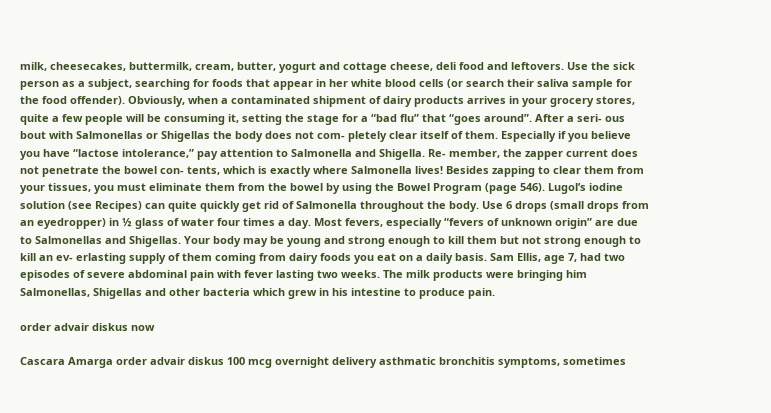milk, cheesecakes, buttermilk, cream, butter, yogurt and cottage cheese, deli food and leftovers. Use the sick person as a subject, searching for foods that appear in her white blood cells (or search their saliva sample for the food offender). Obviously, when a contaminated shipment of dairy products arrives in your grocery stores, quite a few people will be consuming it, setting the stage for a “bad flu” that “goes around”. After a seri- ous bout with Salmonellas or Shigellas the body does not com- pletely clear itself of them. Especially if you believe you have “lactose intolerance,” pay attention to Salmonella and Shigella. Re- member, the zapper current does not penetrate the bowel con- tents, which is exactly where Salmonella lives! Besides zapping to clear them from your tissues, you must eliminate them from the bowel by using the Bowel Program (page 546). Lugol’s iodine solution (see Recipes) can quite quickly get rid of Salmonella throughout the body. Use 6 drops (small drops from an eyedropper) in ½ glass of water four times a day. Most fevers, especially “fevers of unknown origin” are due to Salmonellas and Shigellas. Your body may be young and strong enough to kill them but not strong enough to kill an ev- erlasting supply of them coming from dairy foods you eat on a daily basis. Sam Ellis, age 7, had two episodes of severe abdominal pain with fever lasting two weeks. The milk products were bringing him Salmonellas, Shigellas and other bacteria which grew in his intestine to produce pain.

order advair diskus now

Cascara Amarga order advair diskus 100 mcg overnight delivery asthmatic bronchitis symptoms, sometimes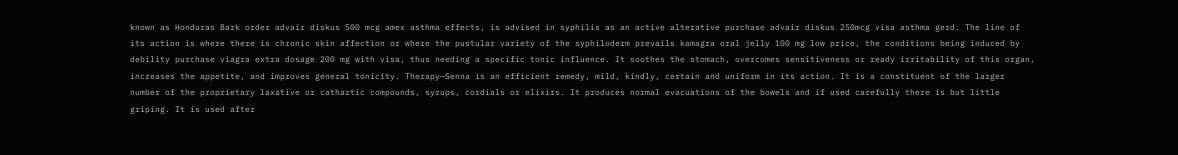known as Honduras Bark order advair diskus 500 mcg amex asthma effects, is advised in syphilis as an active alterative purchase advair diskus 250mcg visa asthma gerd. The line of its action is where there is chronic skin affection or where the pustular variety of the syphiloderm prevails kamagra oral jelly 100 mg low price, the conditions being induced by debility purchase viagra extra dosage 200 mg with visa, thus needing a specific tonic influence. It soothes the stomach, overcomes sensitiveness or ready irritability of this organ, increases the appetite, and improves general tonicity. Therapy—Senna is an efficient remedy, mild, kindly, certain and uniform in its action. It is a constituent of the larger number of the proprietary laxative or cathartic compounds, syrups, cordials or elixirs. It produces normal evacuations of the bowels and if used carefully there is but little griping. It is used after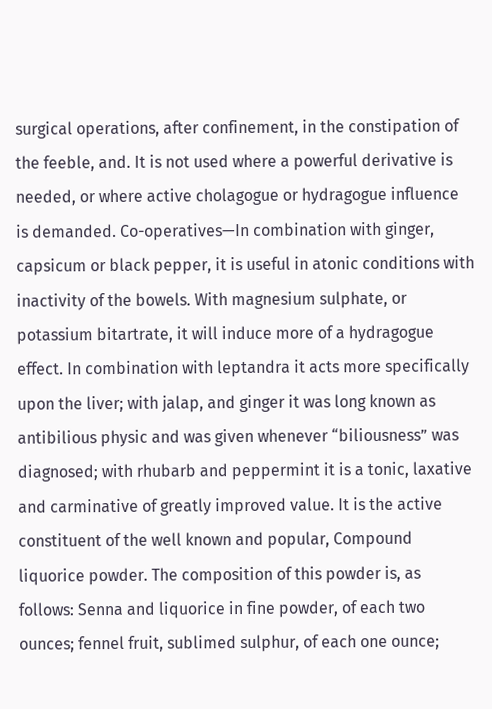surgical operations, after confinement, in the constipation of the feeble, and. It is not used where a powerful derivative is needed, or where active cholagogue or hydragogue influence is demanded. Co-operatives—In combination with ginger, capsicum or black pepper, it is useful in atonic conditions with inactivity of the bowels. With magnesium sulphate, or potassium bitartrate, it will induce more of a hydragogue effect. In combination with leptandra it acts more specifically upon the liver; with jalap, and ginger it was long known as antibilious physic and was given whenever “biliousness” was diagnosed; with rhubarb and peppermint it is a tonic, laxative and carminative of greatly improved value. It is the active constituent of the well known and popular, Compound liquorice powder. The composition of this powder is, as follows: Senna and liquorice in fine powder, of each two ounces; fennel fruit, sublimed sulphur, of each one ounce;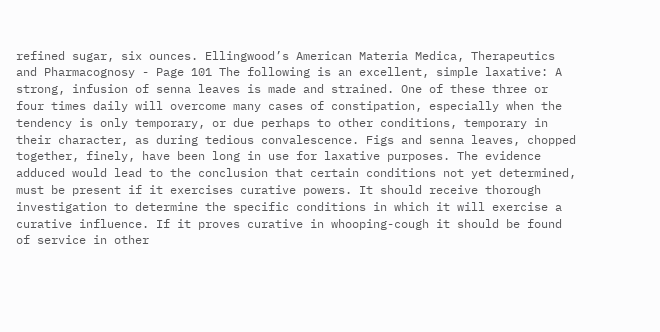refined sugar, six ounces. Ellingwood’s American Materia Medica, Therapeutics and Pharmacognosy - Page 101 The following is an excellent, simple laxative: A strong, infusion of senna leaves is made and strained. One of these three or four times daily will overcome many cases of constipation, especially when the tendency is only temporary, or due perhaps to other conditions, temporary in their character, as during tedious convalescence. Figs and senna leaves, chopped together, finely, have been long in use for laxative purposes. The evidence adduced would lead to the conclusion that certain conditions not yet determined, must be present if it exercises curative powers. It should receive thorough investigation to determine the specific conditions in which it will exercise a curative influence. If it proves curative in whooping-cough it should be found of service in other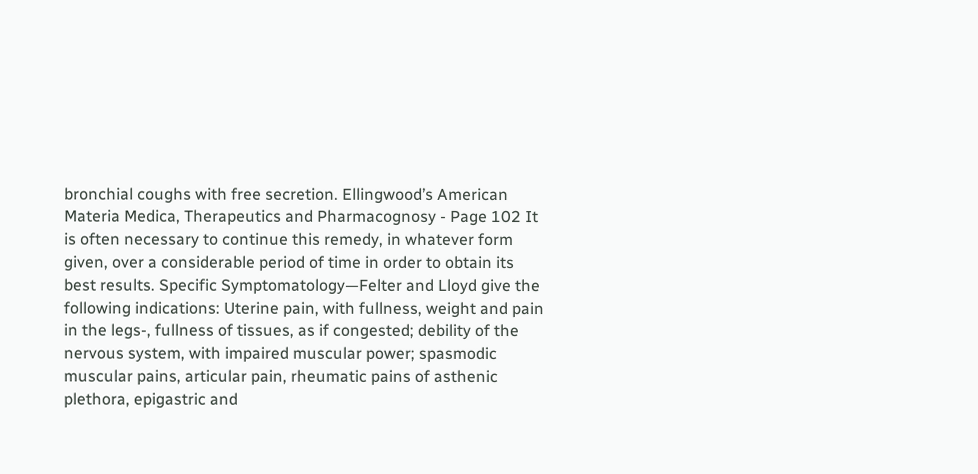bronchial coughs with free secretion. Ellingwood’s American Materia Medica, Therapeutics and Pharmacognosy - Page 102 It is often necessary to continue this remedy, in whatever form given, over a considerable period of time in order to obtain its best results. Specific Symptomatology—Felter and Lloyd give the following indications: Uterine pain, with fullness, weight and pain in the legs-, fullness of tissues, as if congested; debility of the nervous system, with impaired muscular power; spasmodic muscular pains, articular pain, rheumatic pains of asthenic plethora, epigastric and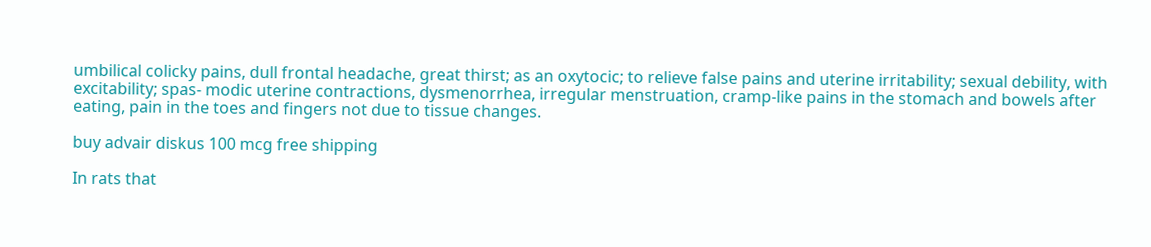umbilical colicky pains, dull frontal headache, great thirst; as an oxytocic; to relieve false pains and uterine irritability; sexual debility, with excitability; spas- modic uterine contractions, dysmenorrhea, irregular menstruation, cramp-like pains in the stomach and bowels after eating, pain in the toes and fingers not due to tissue changes.

buy advair diskus 100 mcg free shipping

In rats that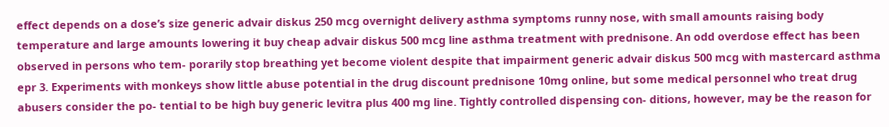effect depends on a dose’s size generic advair diskus 250 mcg overnight delivery asthma symptoms runny nose, with small amounts raising body temperature and large amounts lowering it buy cheap advair diskus 500 mcg line asthma treatment with prednisone. An odd overdose effect has been observed in persons who tem- porarily stop breathing yet become violent despite that impairment generic advair diskus 500 mcg with mastercard asthma epr 3. Experiments with monkeys show little abuse potential in the drug discount prednisone 10mg online, but some medical personnel who treat drug abusers consider the po- tential to be high buy generic levitra plus 400 mg line. Tightly controlled dispensing con- ditions, however, may be the reason for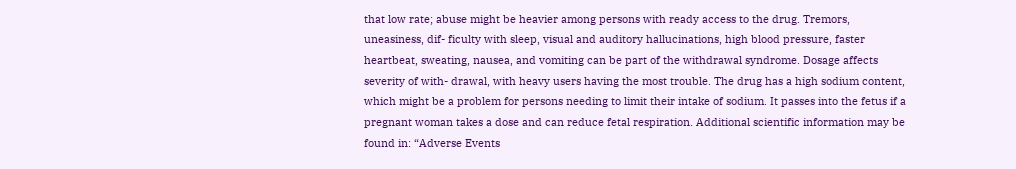that low rate; abuse might be heavier among persons with ready access to the drug. Tremors, uneasiness, dif- ficulty with sleep, visual and auditory hallucinations, high blood pressure, faster heartbeat, sweating, nausea, and vomiting can be part of the withdrawal syndrome. Dosage affects severity of with- drawal, with heavy users having the most trouble. The drug has a high sodium content, which might be a problem for persons needing to limit their intake of sodium. It passes into the fetus if a pregnant woman takes a dose and can reduce fetal respiration. Additional scientific information may be found in: “Adverse Events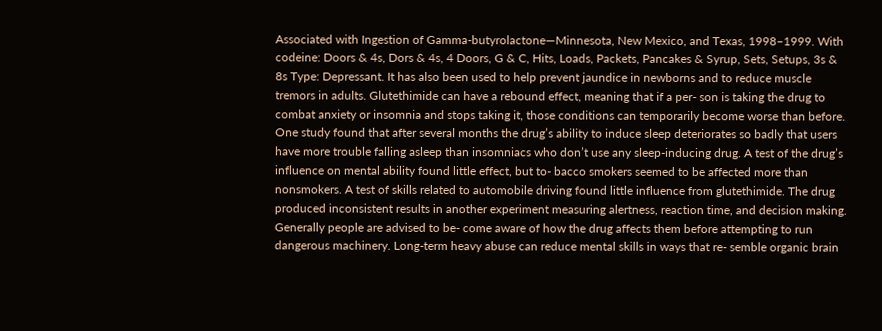Associated with Ingestion of Gamma-butyrolactone—Minnesota, New Mexico, and Texas, 1998–1999. With codeine: Doors & 4s, Dors & 4s, 4 Doors, G & C, Hits, Loads, Packets, Pancakes & Syrup, Sets, Setups, 3s & 8s Type: Depressant. It has also been used to help prevent jaundice in newborns and to reduce muscle tremors in adults. Glutethimide can have a rebound effect, meaning that if a per- son is taking the drug to combat anxiety or insomnia and stops taking it, those conditions can temporarily become worse than before. One study found that after several months the drug’s ability to induce sleep deteriorates so badly that users have more trouble falling asleep than insomniacs who don’t use any sleep-inducing drug. A test of the drug’s influence on mental ability found little effect, but to- bacco smokers seemed to be affected more than nonsmokers. A test of skills related to automobile driving found little influence from glutethimide. The drug produced inconsistent results in another experiment measuring alertness, reaction time, and decision making. Generally people are advised to be- come aware of how the drug affects them before attempting to run dangerous machinery. Long-term heavy abuse can reduce mental skills in ways that re- semble organic brain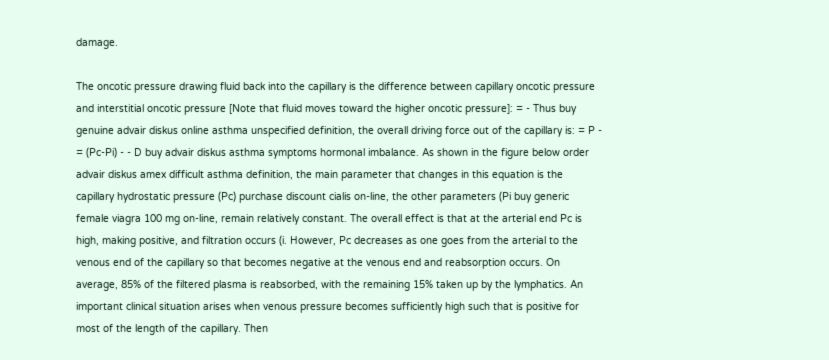damage.

The oncotic pressure drawing fluid back into the capillary is the difference between capillary oncotic pressure and interstitial oncotic pressure [Note that fluid moves toward the higher oncotic pressure]: = - Thus buy genuine advair diskus online asthma unspecified definition, the overall driving force out of the capillary is: = P - = (Pc-Pi) - - D buy advair diskus asthma symptoms hormonal imbalance. As shown in the figure below order advair diskus amex difficult asthma definition, the main parameter that changes in this equation is the capillary hydrostatic pressure (Pc) purchase discount cialis on-line, the other parameters (Pi buy generic female viagra 100 mg on-line, remain relatively constant. The overall effect is that at the arterial end Pc is high, making positive, and filtration occurs (i. However, Pc decreases as one goes from the arterial to the venous end of the capillary so that becomes negative at the venous end and reabsorption occurs. On average, 85% of the filtered plasma is reabsorbed, with the remaining 15% taken up by the lymphatics. An important clinical situation arises when venous pressure becomes sufficiently high such that is positive for most of the length of the capillary. Then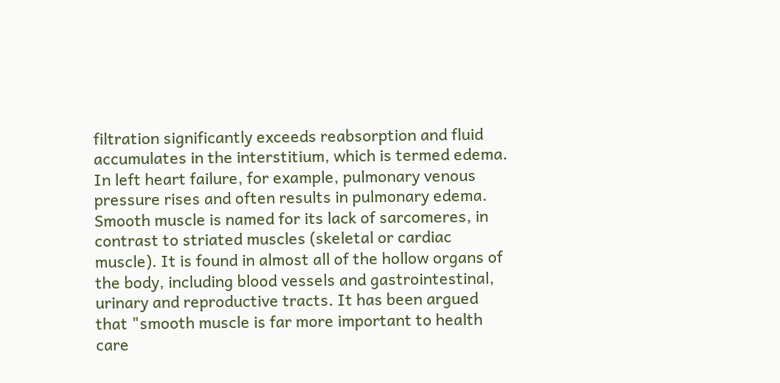filtration significantly exceeds reabsorption and fluid accumulates in the interstitium, which is termed edema. In left heart failure, for example, pulmonary venous pressure rises and often results in pulmonary edema. Smooth muscle is named for its lack of sarcomeres, in contrast to striated muscles (skeletal or cardiac muscle). It is found in almost all of the hollow organs of the body, including blood vessels and gastrointestinal, urinary and reproductive tracts. It has been argued that "smooth muscle is far more important to health care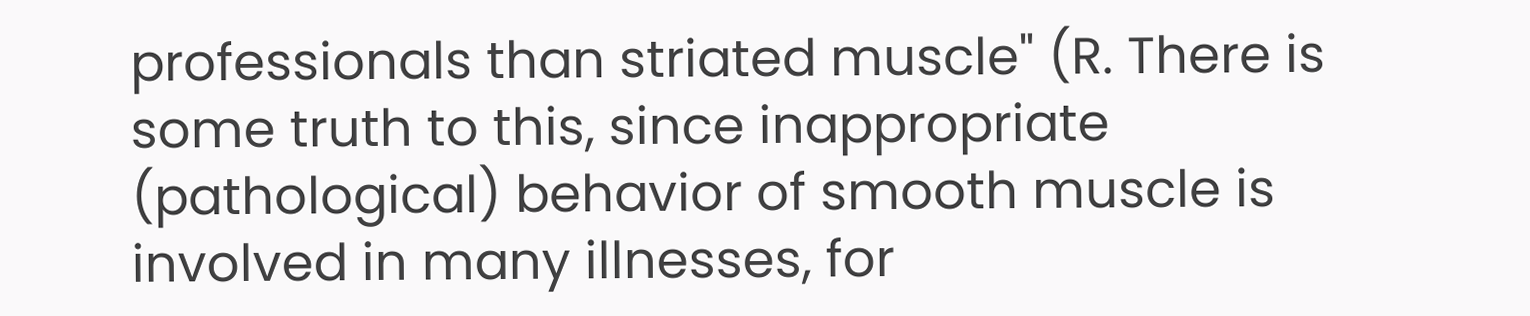professionals than striated muscle" (R. There is some truth to this, since inappropriate (pathological) behavior of smooth muscle is involved in many illnesses, for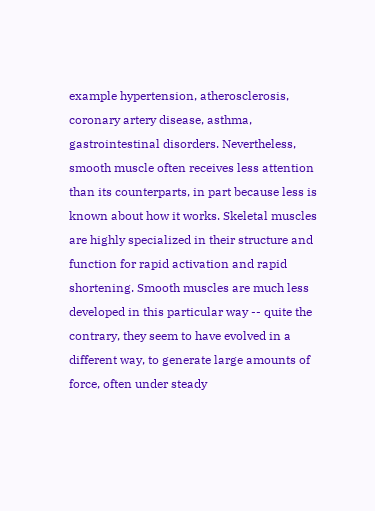example hypertension, atherosclerosis, coronary artery disease, asthma, gastrointestinal disorders. Nevertheless, smooth muscle often receives less attention than its counterparts, in part because less is known about how it works. Skeletal muscles are highly specialized in their structure and function for rapid activation and rapid shortening. Smooth muscles are much less developed in this particular way -- quite the contrary, they seem to have evolved in a different way, to generate large amounts of force, often under steady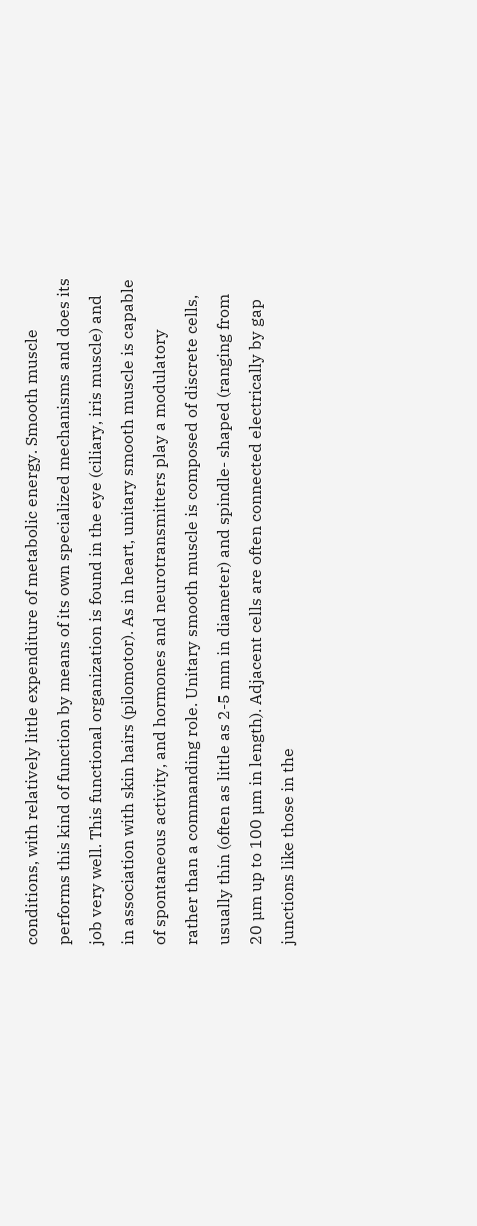conditions, with relatively little expenditure of metabolic energy. Smooth muscle performs this kind of function by means of its own specialized mechanisms and does its job very well. This functional organization is found in the eye (ciliary, iris muscle) and in association with skin hairs (pilomotor). As in heart, unitary smooth muscle is capable of spontaneous activity, and hormones and neurotransmitters play a modulatory rather than a commanding role. Unitary smooth muscle is composed of discrete cells, usually thin (often as little as 2-5 mm in diameter) and spindle- shaped (ranging from 20 µm up to 100 µm in length). Adjacent cells are often connected electrically by gap junctions like those in the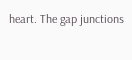heart. The gap junctions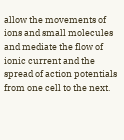allow the movements of ions and small molecules and mediate the flow of ionic current and the spread of action potentials from one cell to the next.